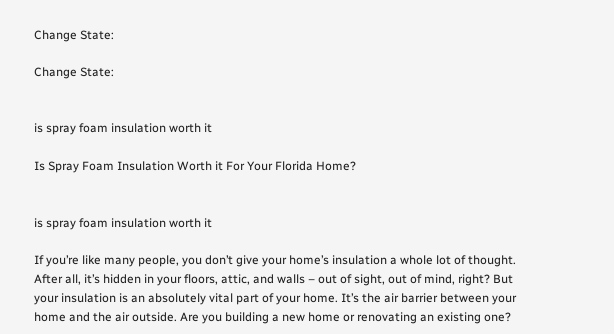Change State:

Change State:


is spray foam insulation worth it

Is Spray Foam Insulation Worth it For Your Florida Home?


is spray foam insulation worth it

If you’re like many people, you don’t give your home’s insulation a whole lot of thought. After all, it’s hidden in your floors, attic, and walls – out of sight, out of mind, right? But your insulation is an absolutely vital part of your home. It’s the air barrier between your home and the air outside. Are you building a new home or renovating an existing one?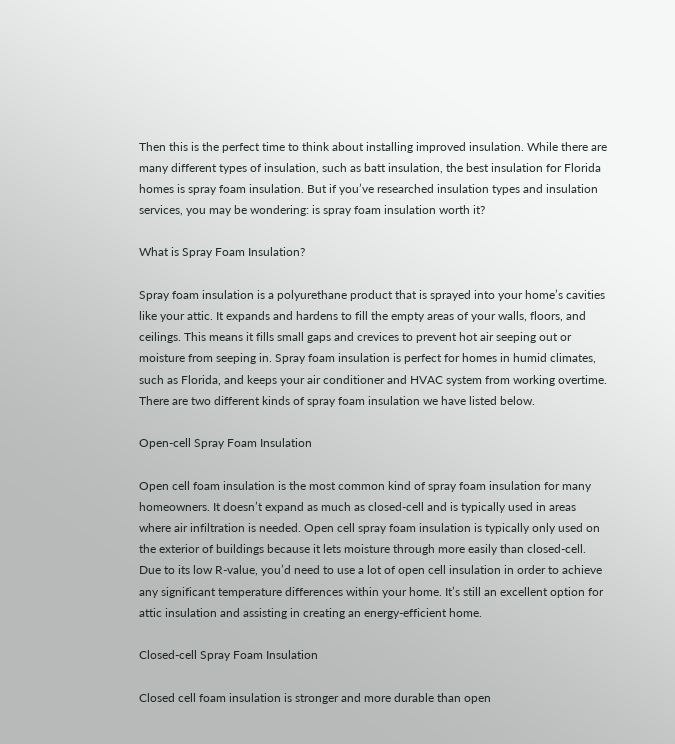Then this is the perfect time to think about installing improved insulation. While there are many different types of insulation, such as batt insulation, the best insulation for Florida homes is spray foam insulation. But if you’ve researched insulation types and insulation services, you may be wondering: is spray foam insulation worth it?

What is Spray Foam Insulation?

Spray foam insulation is a polyurethane product that is sprayed into your home’s cavities like your attic. It expands and hardens to fill the empty areas of your walls, floors, and ceilings. This means it fills small gaps and crevices to prevent hot air seeping out or moisture from seeping in. Spray foam insulation is perfect for homes in humid climates, such as Florida, and keeps your air conditioner and HVAC system from working overtime. There are two different kinds of spray foam insulation we have listed below.

Open-cell Spray Foam Insulation

Open cell foam insulation is the most common kind of spray foam insulation for many homeowners. It doesn’t expand as much as closed-cell and is typically used in areas where air infiltration is needed. Open cell spray foam insulation is typically only used on the exterior of buildings because it lets moisture through more easily than closed-cell. Due to its low R-value, you’d need to use a lot of open cell insulation in order to achieve any significant temperature differences within your home. It’s still an excellent option for attic insulation and assisting in creating an energy-efficient home.

Closed-cell Spray Foam Insulation

Closed cell foam insulation is stronger and more durable than open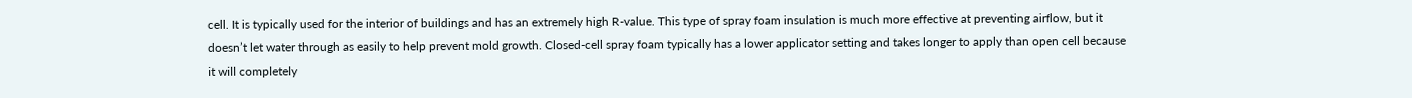cell. It is typically used for the interior of buildings and has an extremely high R-value. This type of spray foam insulation is much more effective at preventing airflow, but it doesn’t let water through as easily to help prevent mold growth. Closed-cell spray foam typically has a lower applicator setting and takes longer to apply than open cell because it will completely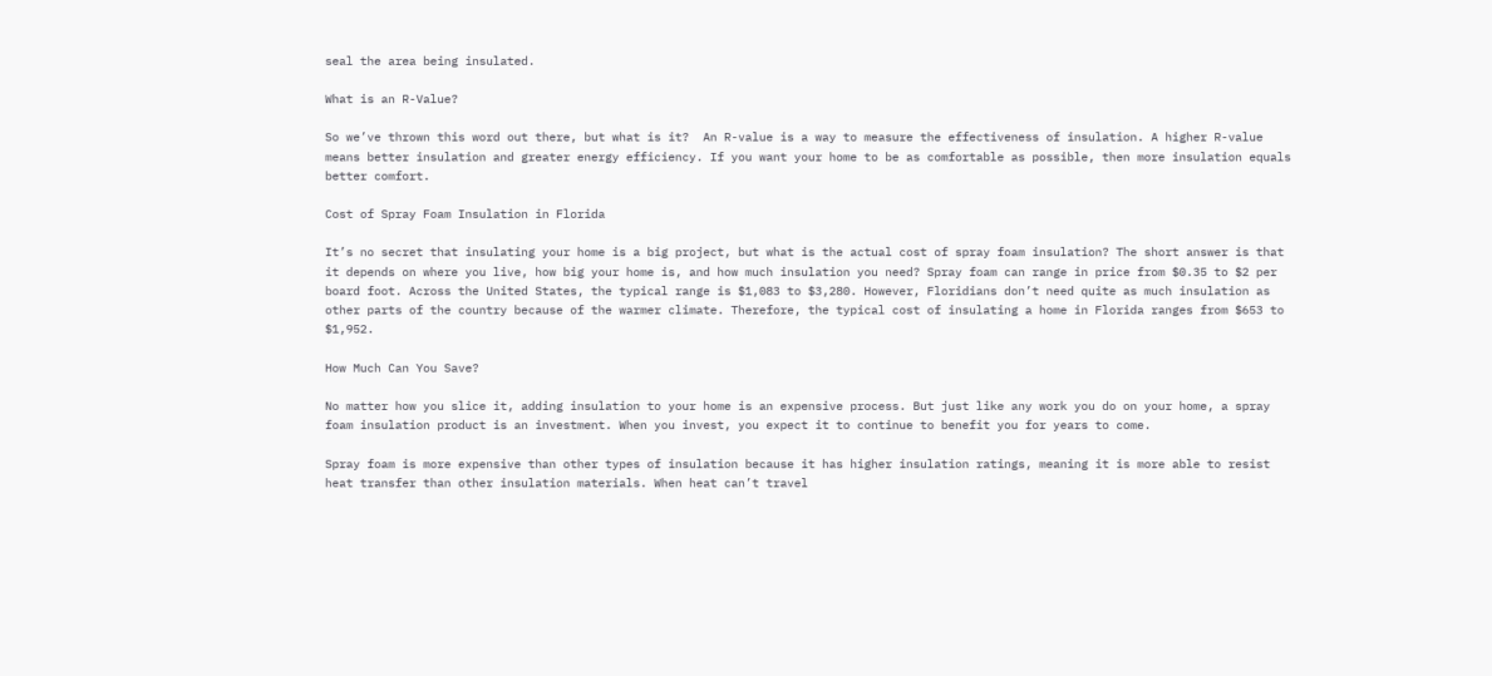seal the area being insulated.

What is an R-Value?

So we’ve thrown this word out there, but what is it?  An R-value is a way to measure the effectiveness of insulation. A higher R-value means better insulation and greater energy efficiency. If you want your home to be as comfortable as possible, then more insulation equals better comfort.

Cost of Spray Foam Insulation in Florida

It’s no secret that insulating your home is a big project, but what is the actual cost of spray foam insulation? The short answer is that it depends on where you live, how big your home is, and how much insulation you need? Spray foam can range in price from $0.35 to $2 per board foot. Across the United States, the typical range is $1,083 to $3,280. However, Floridians don’t need quite as much insulation as other parts of the country because of the warmer climate. Therefore, the typical cost of insulating a home in Florida ranges from $653 to $1,952.

How Much Can You Save?

No matter how you slice it, adding insulation to your home is an expensive process. But just like any work you do on your home, a spray foam insulation product is an investment. When you invest, you expect it to continue to benefit you for years to come.

Spray foam is more expensive than other types of insulation because it has higher insulation ratings, meaning it is more able to resist heat transfer than other insulation materials. When heat can’t travel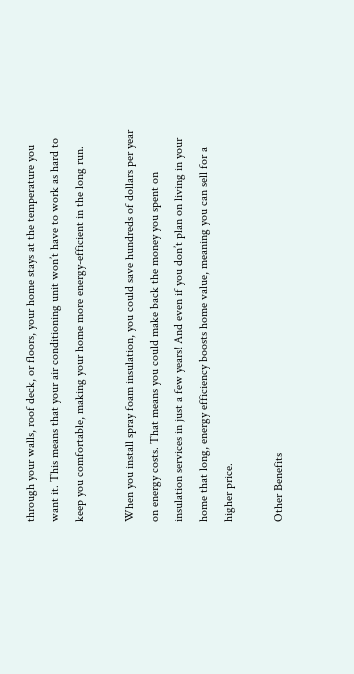through your walls, roof deck, or floors, your home stays at the temperature you want it. This means that your air conditioning unit won’t have to work as hard to keep you comfortable, making your home more energy-efficient in the long run.

When you install spray foam insulation, you could save hundreds of dollars per year on energy costs. That means you could make back the money you spent on insulation services in just a few years! And even if you don’t plan on living in your home that long, energy efficiency boosts home value, meaning you can sell for a higher price.

Other Benefits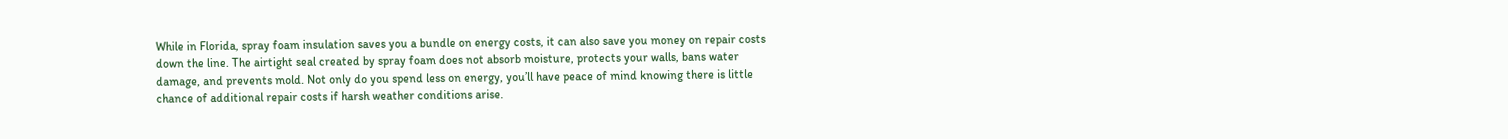While in Florida, spray foam insulation saves you a bundle on energy costs, it can also save you money on repair costs down the line. The airtight seal created by spray foam does not absorb moisture, protects your walls, bans water damage, and prevents mold. Not only do you spend less on energy, you’ll have peace of mind knowing there is little chance of additional repair costs if harsh weather conditions arise.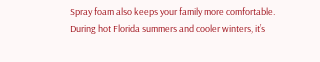Spray foam also keeps your family more comfortable. During hot Florida summers and cooler winters, it’s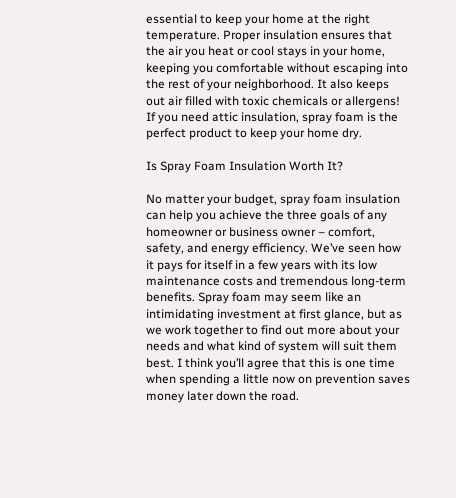essential to keep your home at the right temperature. Proper insulation ensures that the air you heat or cool stays in your home, keeping you comfortable without escaping into the rest of your neighborhood. It also keeps out air filled with toxic chemicals or allergens! If you need attic insulation, spray foam is the perfect product to keep your home dry.

Is Spray Foam Insulation Worth It?

No matter your budget, spray foam insulation can help you achieve the three goals of any homeowner or business owner – comfort, safety, and energy efficiency. We’ve seen how it pays for itself in a few years with its low maintenance costs and tremendous long-term benefits. Spray foam may seem like an intimidating investment at first glance, but as we work together to find out more about your needs and what kind of system will suit them best. I think you’ll agree that this is one time when spending a little now on prevention saves money later down the road.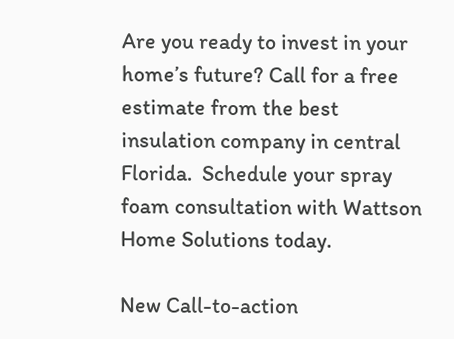Are you ready to invest in your home’s future? Call for a free estimate from the best insulation company in central Florida.  Schedule your spray foam consultation with Wattson Home Solutions today.

New Call-to-action